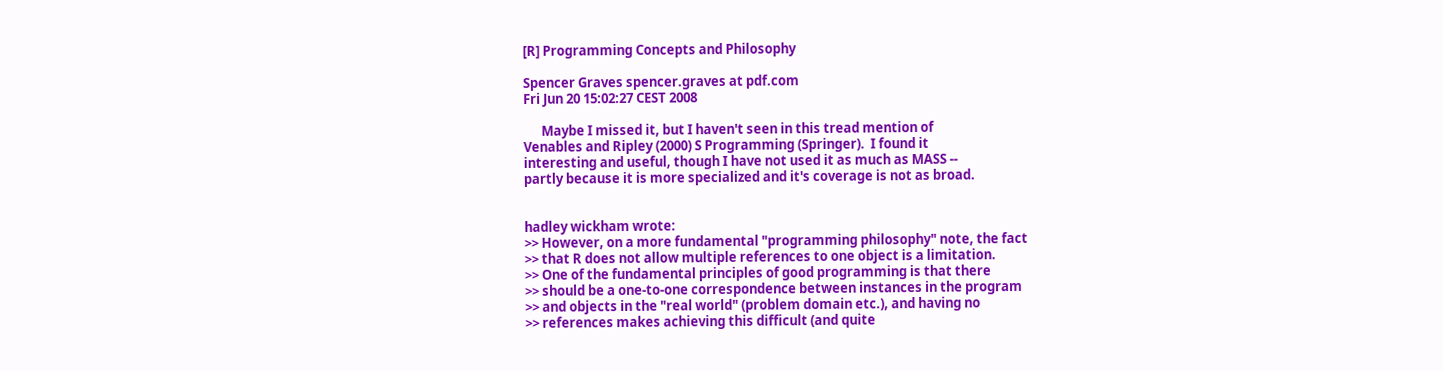[R] Programming Concepts and Philosophy

Spencer Graves spencer.graves at pdf.com
Fri Jun 20 15:02:27 CEST 2008

      Maybe I missed it, but I haven't seen in this tread mention of
Venables and Ripley (2000) S Programming (Springer).  I found it
interesting and useful, though I have not used it as much as MASS --
partly because it is more specialized and it's coverage is not as broad.


hadley wickham wrote:
>> However, on a more fundamental "programming philosophy" note, the fact
>> that R does not allow multiple references to one object is a limitation.
>> One of the fundamental principles of good programming is that there
>> should be a one-to-one correspondence between instances in the program
>> and objects in the "real world" (problem domain etc.), and having no
>> references makes achieving this difficult (and quite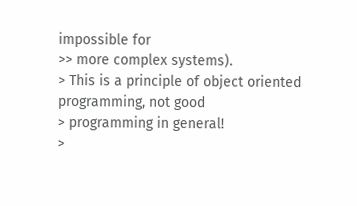impossible for
>> more complex systems).
> This is a principle of object oriented programming, not good
> programming in general!
>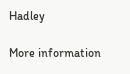Hadley

More information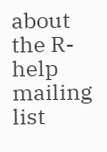about the R-help mailing list